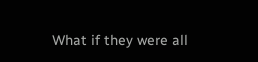What if they were all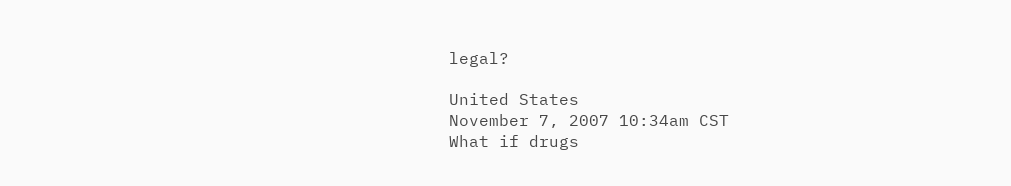legal?

United States
November 7, 2007 10:34am CST
What if drugs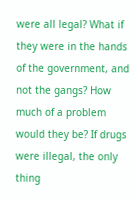were all legal? What if they were in the hands of the government, and not the gangs? How much of a problem would they be? If drugs were illegal, the only thing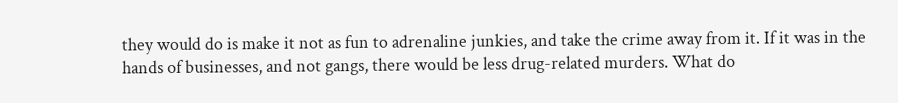they would do is make it not as fun to adrenaline junkies, and take the crime away from it. If it was in the hands of businesses, and not gangs, there would be less drug-related murders. What do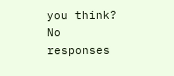you think?
No responses